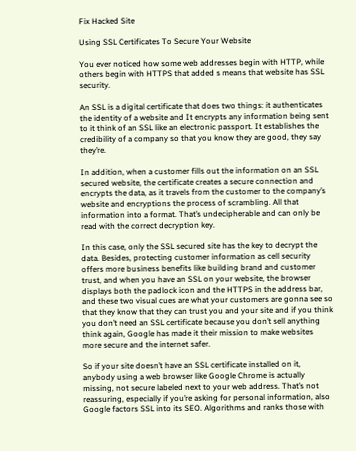Fix Hacked Site

Using SSL Certificates To Secure Your Website

You ever noticed how some web addresses begin with HTTP, while others begin with HTTPS that added s means that website has SSL security.

An SSL is a digital certificate that does two things: it authenticates the identity of a website and It encrypts any information being sent to it think of an SSL like an electronic passport. It establishes the credibility of a company so that you know they are good, they say they’re.

In addition, when a customer fills out the information on an SSL secured website, the certificate creates a secure connection and encrypts the data, as it travels from the customer to the company’s website and encryptions the process of scrambling. All that information into a format. That’s undecipherable and can only be read with the correct decryption key.

In this case, only the SSL secured site has the key to decrypt the data. Besides, protecting customer information as cell security offers more business benefits like building brand and customer trust, and when you have an SSL on your website, the browser displays both the padlock icon and the HTTPS in the address bar, and these two visual cues are what your customers are gonna see so that they know that they can trust you and your site and if you think you don’t need an SSL certificate because you don’t sell anything think again, Google has made it their mission to make websites more secure and the internet safer.

So if your site doesn’t have an SSL certificate installed on it, anybody using a web browser like Google Chrome is actually missing, not secure labeled next to your web address. That’s not reassuring, especially if you’re asking for personal information, also Google factors SSL into its SEO. Algorithms and ranks those with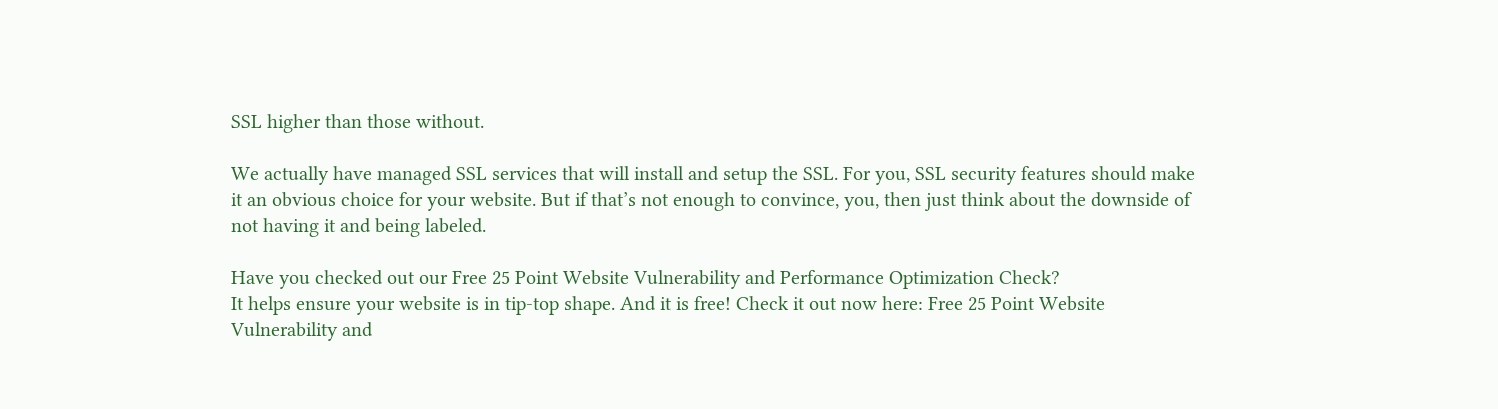SSL higher than those without.

We actually have managed SSL services that will install and setup the SSL. For you, SSL security features should make it an obvious choice for your website. But if that’s not enough to convince, you, then just think about the downside of not having it and being labeled.

Have you checked out our Free 25 Point Website Vulnerability and Performance Optimization Check?
It helps ensure your website is in tip-top shape. And it is free! Check it out now here: Free 25 Point Website Vulnerability and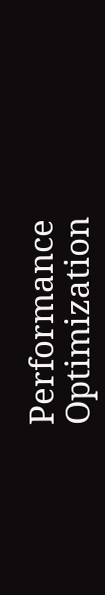Performance Optimization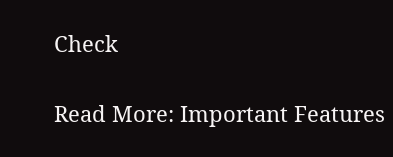Check

Read More: Important Features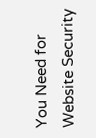You Need for Website Security